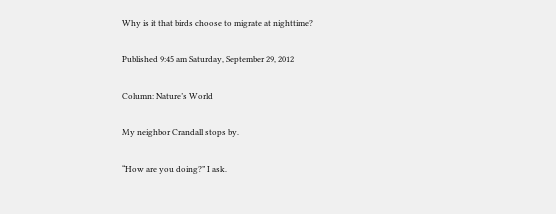Why is it that birds choose to migrate at nighttime?

Published 9:45 am Saturday, September 29, 2012

Column: Nature’s World

My neighbor Crandall stops by.

“How are you doing?” I ask.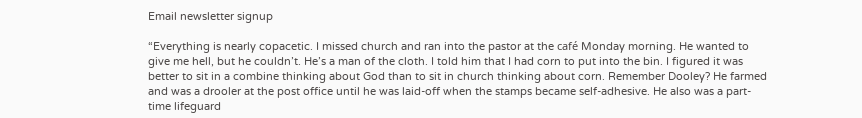Email newsletter signup

“Everything is nearly copacetic. I missed church and ran into the pastor at the café Monday morning. He wanted to give me hell, but he couldn’t. He’s a man of the cloth. I told him that I had corn to put into the bin. I figured it was better to sit in a combine thinking about God than to sit in church thinking about corn. Remember Dooley? He farmed and was a drooler at the post office until he was laid-off when the stamps became self-adhesive. He also was a part-time lifeguard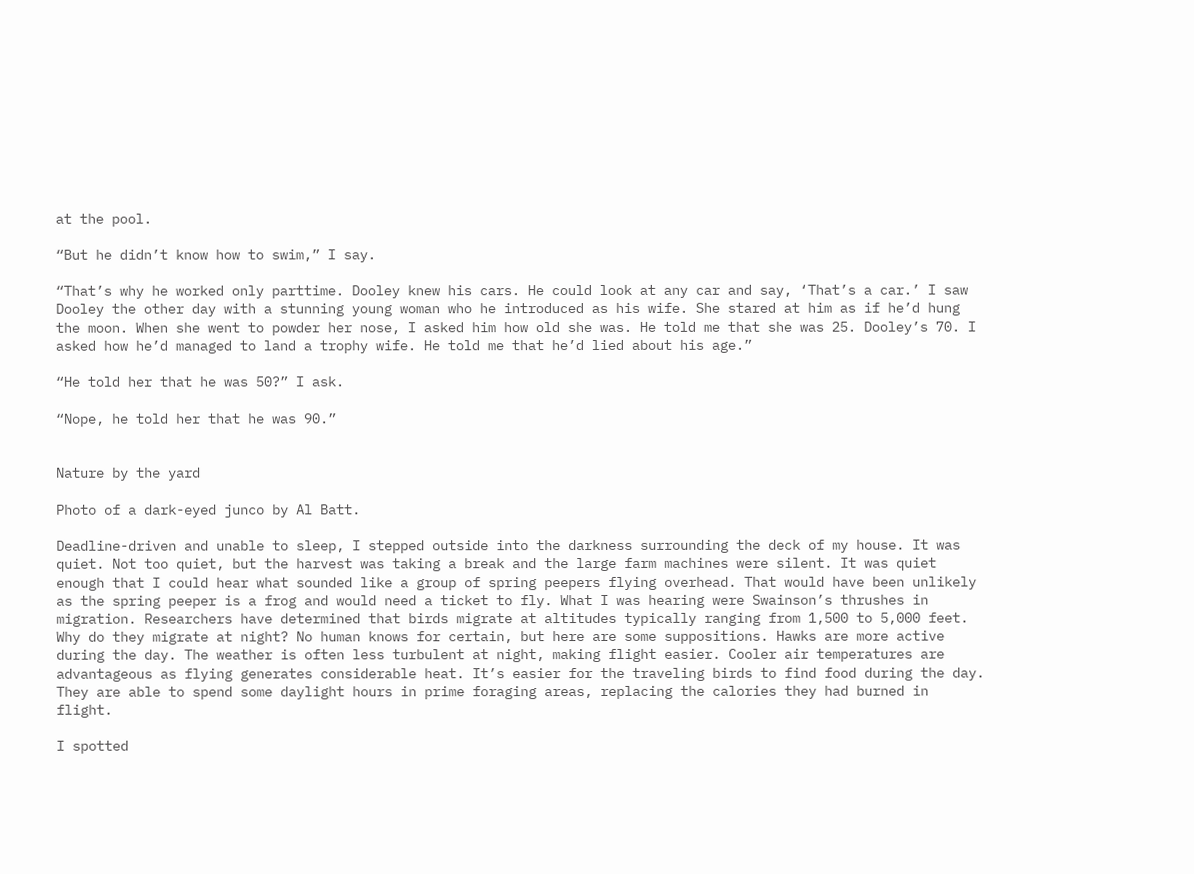at the pool.

“But he didn’t know how to swim,” I say.

“That’s why he worked only parttime. Dooley knew his cars. He could look at any car and say, ‘That’s a car.’ I saw Dooley the other day with a stunning young woman who he introduced as his wife. She stared at him as if he’d hung the moon. When she went to powder her nose, I asked him how old she was. He told me that she was 25. Dooley’s 70. I asked how he’d managed to land a trophy wife. He told me that he’d lied about his age.”

“He told her that he was 50?” I ask.

“Nope, he told her that he was 90.”


Nature by the yard

Photo of a dark-eyed junco by Al Batt.

Deadline-driven and unable to sleep, I stepped outside into the darkness surrounding the deck of my house. It was quiet. Not too quiet, but the harvest was taking a break and the large farm machines were silent. It was quiet enough that I could hear what sounded like a group of spring peepers flying overhead. That would have been unlikely as the spring peeper is a frog and would need a ticket to fly. What I was hearing were Swainson’s thrushes in migration. Researchers have determined that birds migrate at altitudes typically ranging from 1,500 to 5,000 feet. Why do they migrate at night? No human knows for certain, but here are some suppositions. Hawks are more active during the day. The weather is often less turbulent at night, making flight easier. Cooler air temperatures are advantageous as flying generates considerable heat. It’s easier for the traveling birds to find food during the day. They are able to spend some daylight hours in prime foraging areas, replacing the calories they had burned in flight.

I spotted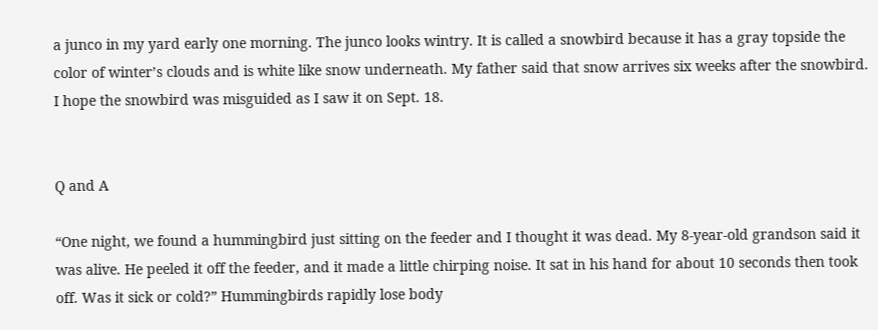a junco in my yard early one morning. The junco looks wintry. It is called a snowbird because it has a gray topside the color of winter’s clouds and is white like snow underneath. My father said that snow arrives six weeks after the snowbird. I hope the snowbird was misguided as I saw it on Sept. 18.


Q and A

“One night, we found a hummingbird just sitting on the feeder and I thought it was dead. My 8-year-old grandson said it was alive. He peeled it off the feeder, and it made a little chirping noise. It sat in his hand for about 10 seconds then took off. Was it sick or cold?” Hummingbirds rapidly lose body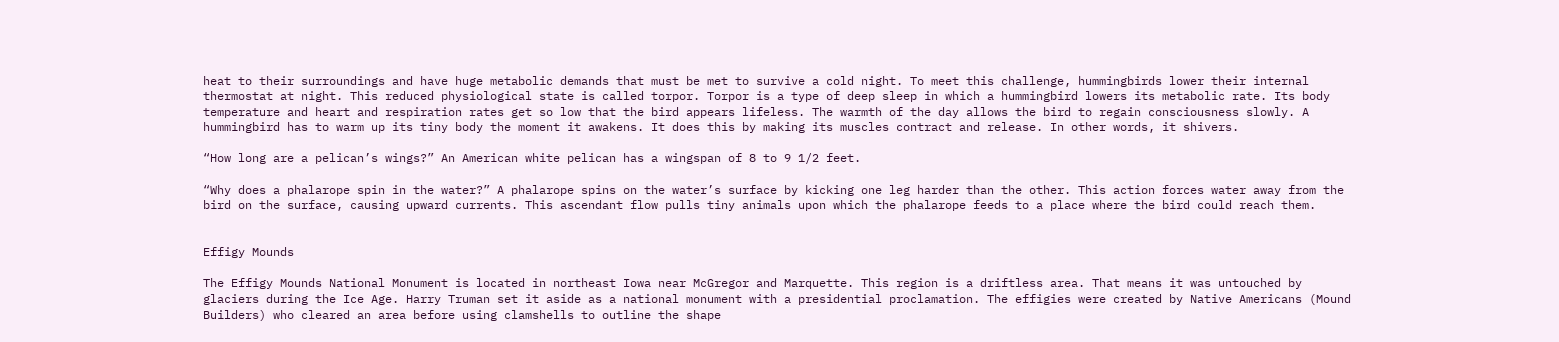heat to their surroundings and have huge metabolic demands that must be met to survive a cold night. To meet this challenge, hummingbirds lower their internal thermostat at night. This reduced physiological state is called torpor. Torpor is a type of deep sleep in which a hummingbird lowers its metabolic rate. Its body temperature and heart and respiration rates get so low that the bird appears lifeless. The warmth of the day allows the bird to regain consciousness slowly. A hummingbird has to warm up its tiny body the moment it awakens. It does this by making its muscles contract and release. In other words, it shivers.

“How long are a pelican’s wings?” An American white pelican has a wingspan of 8 to 9 1/2 feet.

“Why does a phalarope spin in the water?” A phalarope spins on the water’s surface by kicking one leg harder than the other. This action forces water away from the bird on the surface, causing upward currents. This ascendant flow pulls tiny animals upon which the phalarope feeds to a place where the bird could reach them.


Effigy Mounds

The Effigy Mounds National Monument is located in northeast Iowa near McGregor and Marquette. This region is a driftless area. That means it was untouched by glaciers during the Ice Age. Harry Truman set it aside as a national monument with a presidential proclamation. The effigies were created by Native Americans (Mound Builders) who cleared an area before using clamshells to outline the shape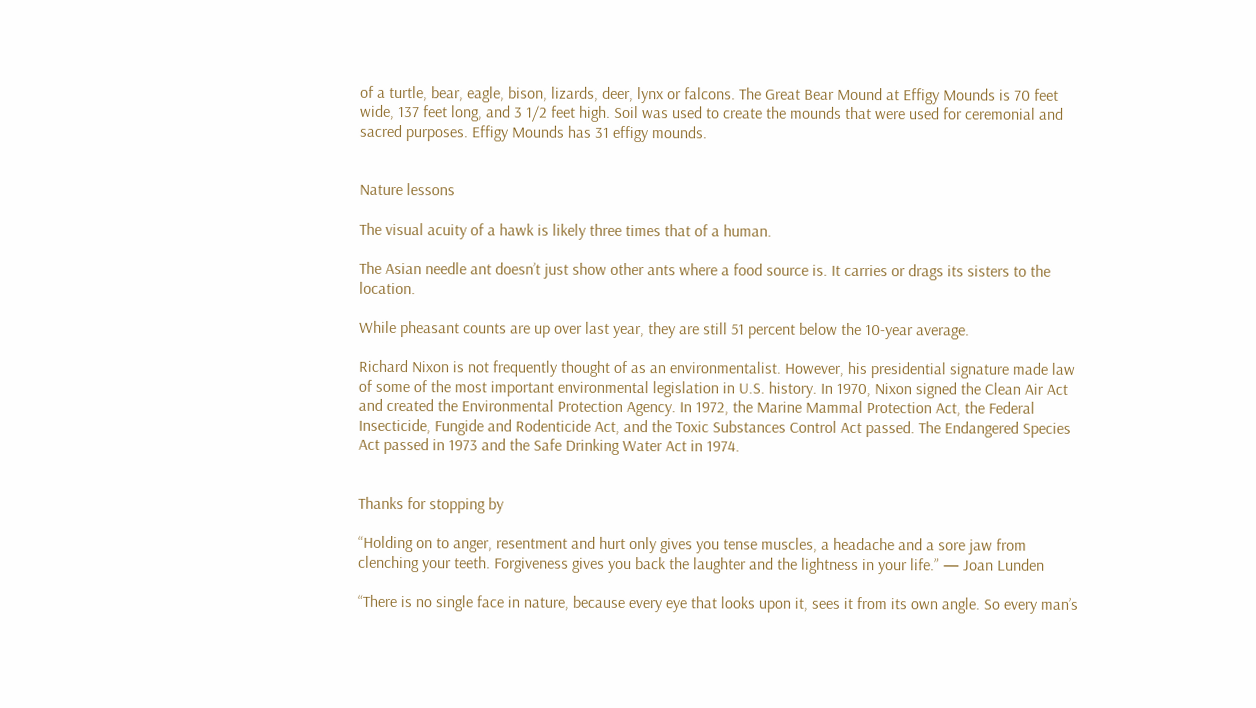of a turtle, bear, eagle, bison, lizards, deer, lynx or falcons. The Great Bear Mound at Effigy Mounds is 70 feet wide, 137 feet long, and 3 1/2 feet high. Soil was used to create the mounds that were used for ceremonial and sacred purposes. Effigy Mounds has 31 effigy mounds.


Nature lessons

The visual acuity of a hawk is likely three times that of a human.

The Asian needle ant doesn’t just show other ants where a food source is. It carries or drags its sisters to the location.

While pheasant counts are up over last year, they are still 51 percent below the 10-year average.

Richard Nixon is not frequently thought of as an environmentalist. However, his presidential signature made law of some of the most important environmental legislation in U.S. history. In 1970, Nixon signed the Clean Air Act and created the Environmental Protection Agency. In 1972, the Marine Mammal Protection Act, the Federal Insecticide, Fungide and Rodenticide Act, and the Toxic Substances Control Act passed. The Endangered Species Act passed in 1973 and the Safe Drinking Water Act in 1974.


Thanks for stopping by

“Holding on to anger, resentment and hurt only gives you tense muscles, a headache and a sore jaw from clenching your teeth. Forgiveness gives you back the laughter and the lightness in your life.” — Joan Lunden

“There is no single face in nature, because every eye that looks upon it, sees it from its own angle. So every man’s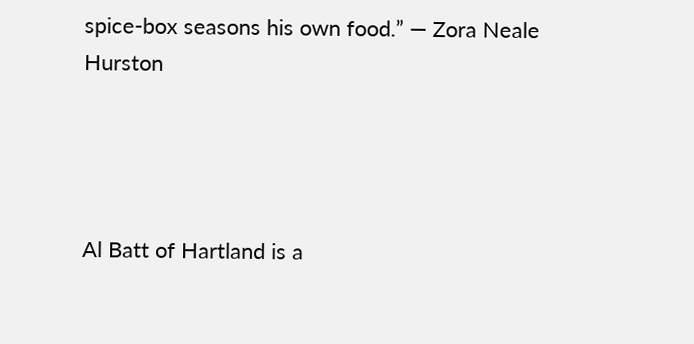spice-box seasons his own food.” — Zora Neale Hurston




Al Batt of Hartland is a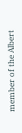member of the Albert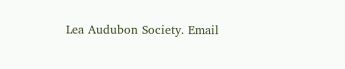Lea Audubon Society. Email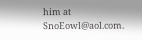him at SnoEowl@aol.com.